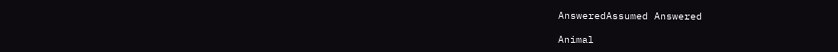AnsweredAssumed Answered

Animal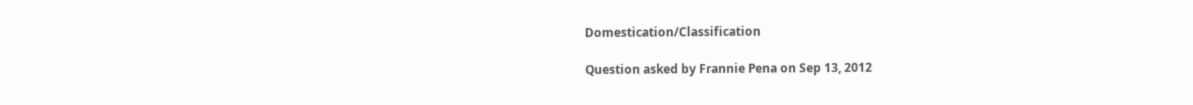Domestication/Classification

Question asked by Frannie Pena on Sep 13, 2012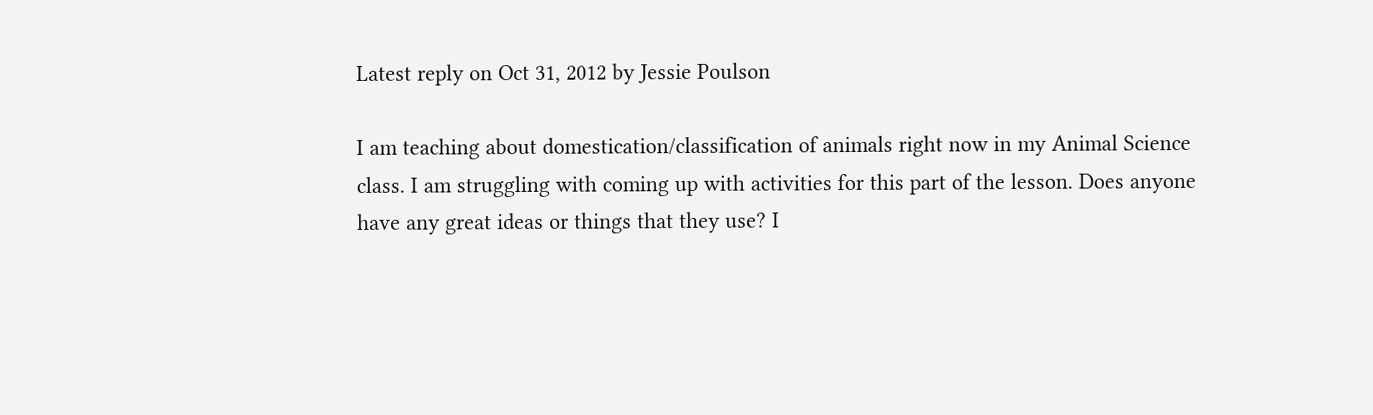Latest reply on Oct 31, 2012 by Jessie Poulson

I am teaching about domestication/classification of animals right now in my Animal Science class. I am struggling with coming up with activities for this part of the lesson. Does anyone have any great ideas or things that they use? I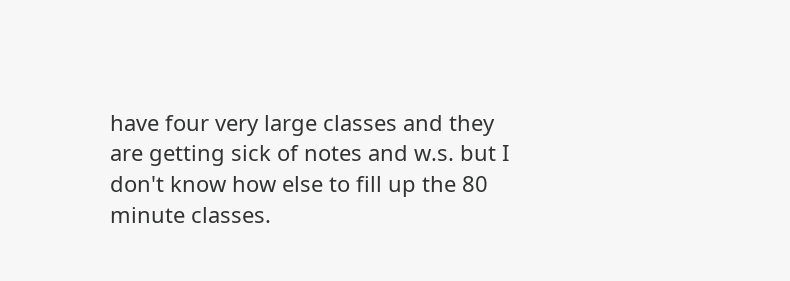have four very large classes and they are getting sick of notes and w.s. but I don't know how else to fill up the 80 minute classes.